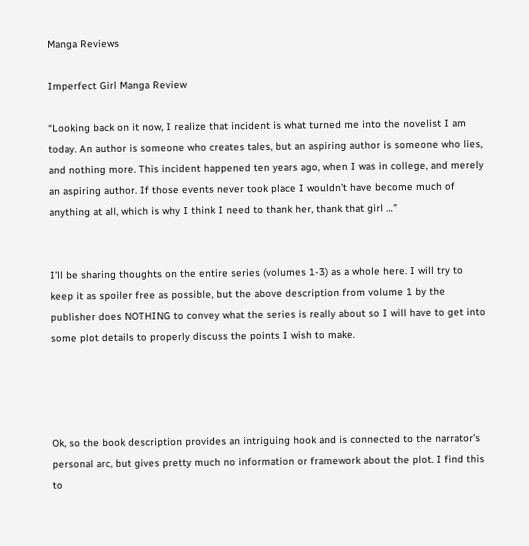Manga Reviews

Imperfect Girl Manga Review

“Looking back on it now, I realize that incident is what turned me into the novelist I am today. An author is someone who creates tales, but an aspiring author is someone who lies, and nothing more. This incident happened ten years ago, when I was in college, and merely an aspiring author. If those events never took place I wouldn’t have become much of anything at all, which is why I think I need to thank her, thank that girl …”


I’ll be sharing thoughts on the entire series (volumes 1-3) as a whole here. I will try to keep it as spoiler free as possible, but the above description from volume 1 by the publisher does NOTHING to convey what the series is really about so I will have to get into some plot details to properly discuss the points I wish to make.




Ok, so the book description provides an intriguing hook and is connected to the narrator’s personal arc, but gives pretty much no information or framework about the plot. I find this to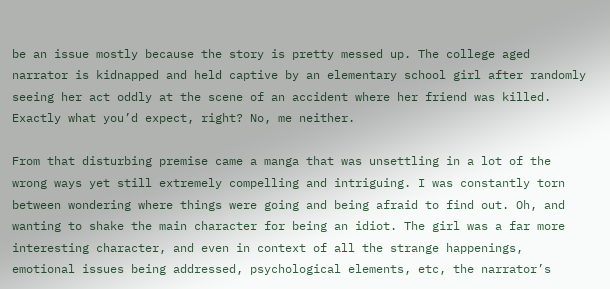be an issue mostly because the story is pretty messed up. The college aged narrator is kidnapped and held captive by an elementary school girl after randomly seeing her act oddly at the scene of an accident where her friend was killed. Exactly what you’d expect, right? No, me neither.

From that disturbing premise came a manga that was unsettling in a lot of the wrong ways yet still extremely compelling and intriguing. I was constantly torn between wondering where things were going and being afraid to find out. Oh, and wanting to shake the main character for being an idiot. The girl was a far more interesting character, and even in context of all the strange happenings, emotional issues being addressed, psychological elements, etc, the narrator’s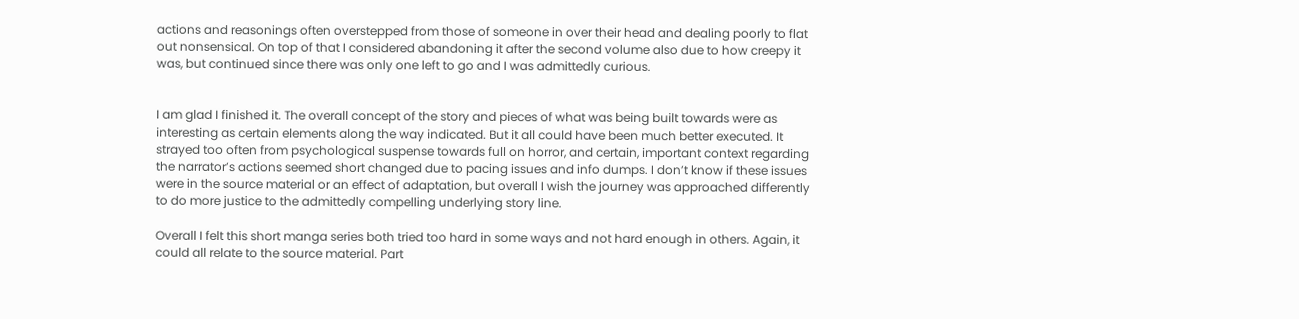actions and reasonings often overstepped from those of someone in over their head and dealing poorly to flat out nonsensical. On top of that I considered abandoning it after the second volume also due to how creepy it was, but continued since there was only one left to go and I was admittedly curious.


I am glad I finished it. The overall concept of the story and pieces of what was being built towards were as interesting as certain elements along the way indicated. But it all could have been much better executed. It strayed too often from psychological suspense towards full on horror, and certain, important context regarding the narrator’s actions seemed short changed due to pacing issues and info dumps. I don’t know if these issues were in the source material or an effect of adaptation, but overall I wish the journey was approached differently to do more justice to the admittedly compelling underlying story line.

Overall I felt this short manga series both tried too hard in some ways and not hard enough in others. Again, it could all relate to the source material. Part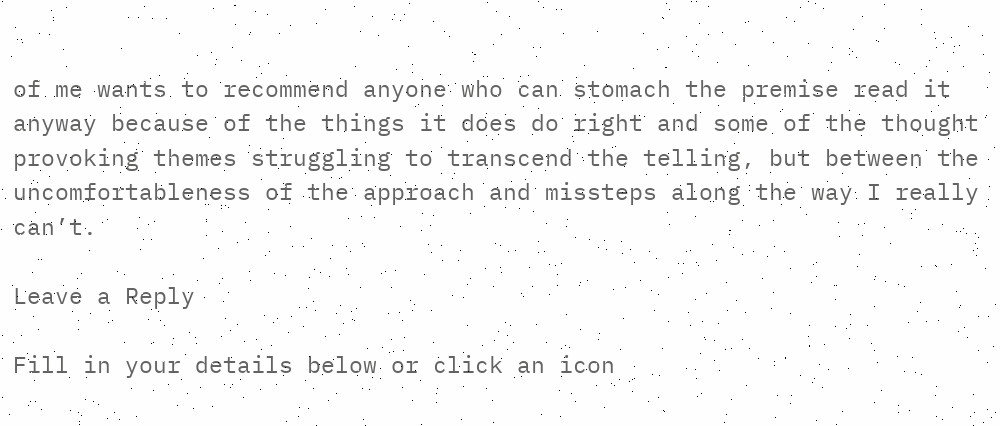of me wants to recommend anyone who can stomach the premise read it anyway because of the things it does do right and some of the thought provoking themes struggling to transcend the telling, but between the uncomfortableness of the approach and missteps along the way I really can’t.

Leave a Reply

Fill in your details below or click an icon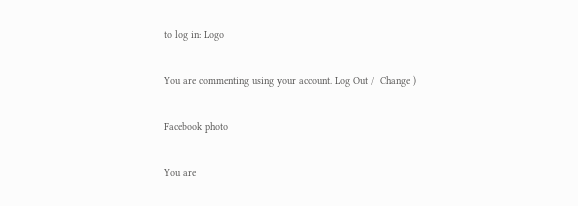to log in: Logo

You are commenting using your account. Log Out /  Change )

Facebook photo

You are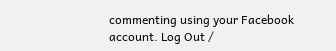commenting using your Facebook account. Log Out /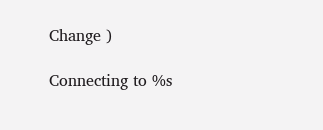Change )

Connecting to %s